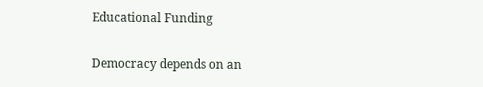Educational Funding

Democracy depends on an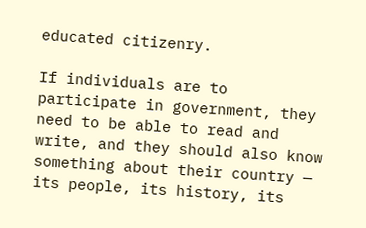educated citizenry.

If individuals are to participate in government, they need to be able to read and write, and they should also know something about their country — its people, its history, its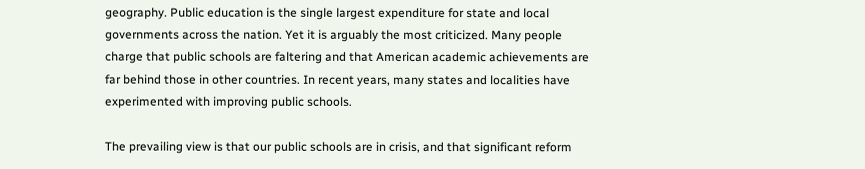geography. Public education is the single largest expenditure for state and local governments across the nation. Yet it is arguably the most criticized. Many people charge that public schools are faltering and that American academic achievements are far behind those in other countries. In recent years, many states and localities have experimented with improving public schools.

The prevailing view is that our public schools are in crisis, and that significant reform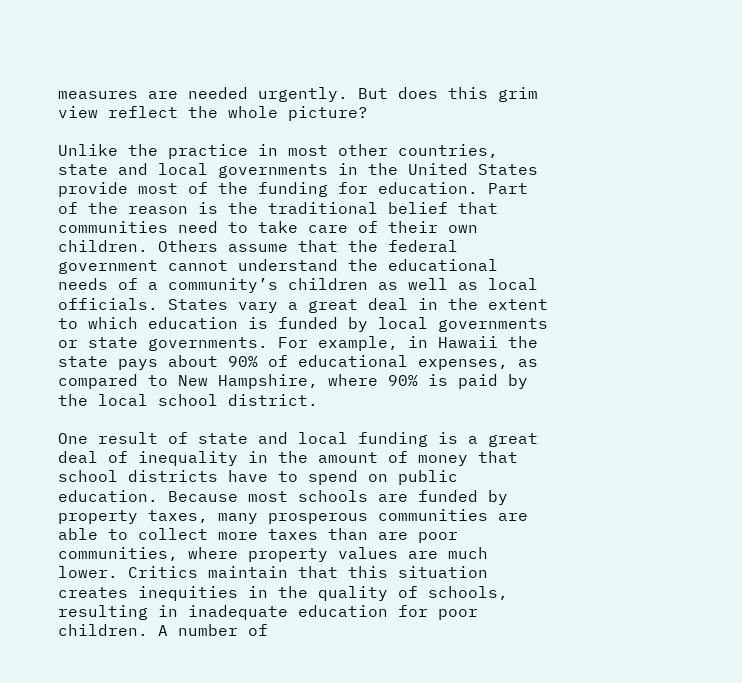measures are needed urgently. But does this grim view reflect the whole picture?

Unlike the practice in most other countries, state and local governments in the United States provide most of the funding for education. Part of the reason is the traditional belief that communities need to take care of their own children. Others assume that the federal government cannot understand the educational needs of a community’s children as well as local officials. States vary a great deal in the extent to which education is funded by local governments or state governments. For example, in Hawaii the state pays about 90% of educational expenses, as compared to New Hampshire, where 90% is paid by the local school district.

One result of state and local funding is a great deal of inequality in the amount of money that school districts have to spend on public education. Because most schools are funded by property taxes, many prosperous communities are able to collect more taxes than are poor communities, where property values are much lower. Critics maintain that this situation creates inequities in the quality of schools, resulting in inadequate education for poor children. A number of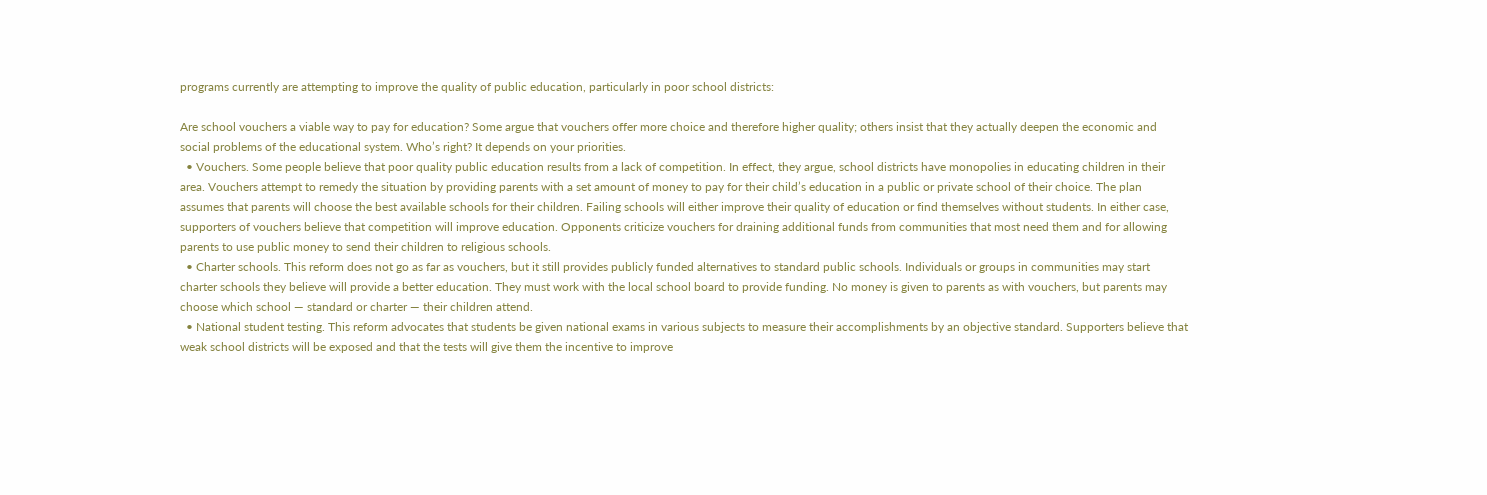programs currently are attempting to improve the quality of public education, particularly in poor school districts:

Are school vouchers a viable way to pay for education? Some argue that vouchers offer more choice and therefore higher quality; others insist that they actually deepen the economic and social problems of the educational system. Who’s right? It depends on your priorities.
  • Vouchers. Some people believe that poor quality public education results from a lack of competition. In effect, they argue, school districts have monopolies in educating children in their area. Vouchers attempt to remedy the situation by providing parents with a set amount of money to pay for their child’s education in a public or private school of their choice. The plan assumes that parents will choose the best available schools for their children. Failing schools will either improve their quality of education or find themselves without students. In either case, supporters of vouchers believe that competition will improve education. Opponents criticize vouchers for draining additional funds from communities that most need them and for allowing parents to use public money to send their children to religious schools.
  • Charter schools. This reform does not go as far as vouchers, but it still provides publicly funded alternatives to standard public schools. Individuals or groups in communities may start charter schools they believe will provide a better education. They must work with the local school board to provide funding. No money is given to parents as with vouchers, but parents may choose which school — standard or charter — their children attend.
  • National student testing. This reform advocates that students be given national exams in various subjects to measure their accomplishments by an objective standard. Supporters believe that weak school districts will be exposed and that the tests will give them the incentive to improve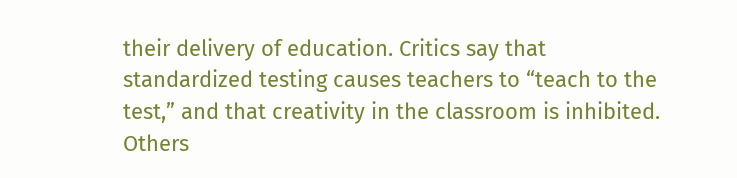their delivery of education. Critics say that standardized testing causes teachers to “teach to the test,” and that creativity in the classroom is inhibited. Others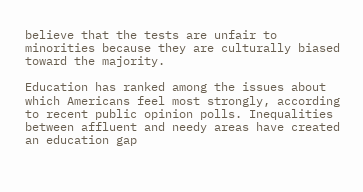believe that the tests are unfair to minorities because they are culturally biased toward the majority.

Education has ranked among the issues about which Americans feel most strongly, according to recent public opinion polls. Inequalities between affluent and needy areas have created an education gap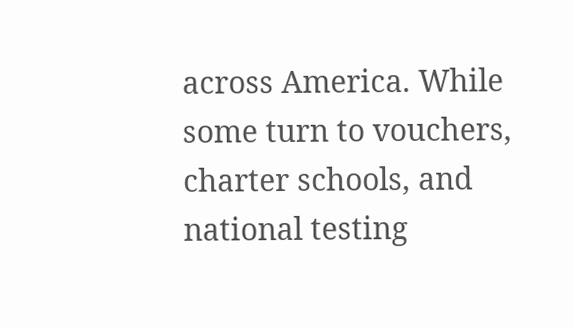across America. While some turn to vouchers, charter schools, and national testing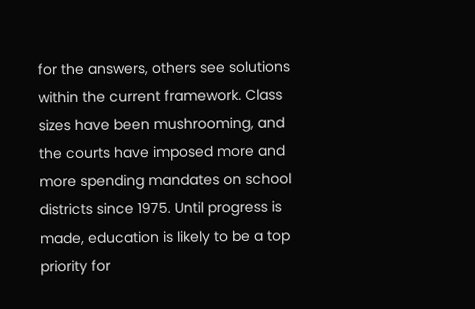for the answers, others see solutions within the current framework. Class sizes have been mushrooming, and the courts have imposed more and more spending mandates on school districts since 1975. Until progress is made, education is likely to be a top priority for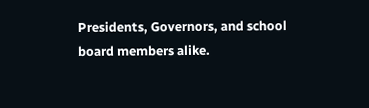Presidents, Governors, and school board members alike.